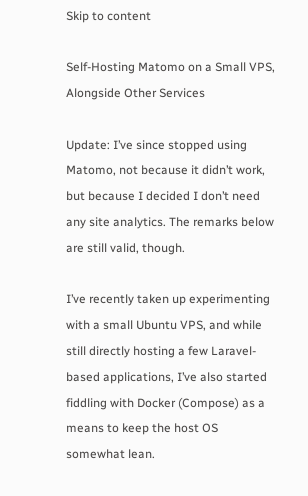Skip to content

Self-Hosting Matomo on a Small VPS, Alongside Other Services

Update: I’ve since stopped using Matomo, not because it didn’t work, but because I decided I don’t need any site analytics. The remarks below are still valid, though.

I’ve recently taken up experimenting with a small Ubuntu VPS, and while still directly hosting a few Laravel-based applications, I’ve also started fiddling with Docker (Compose) as a means to keep the host OS somewhat lean.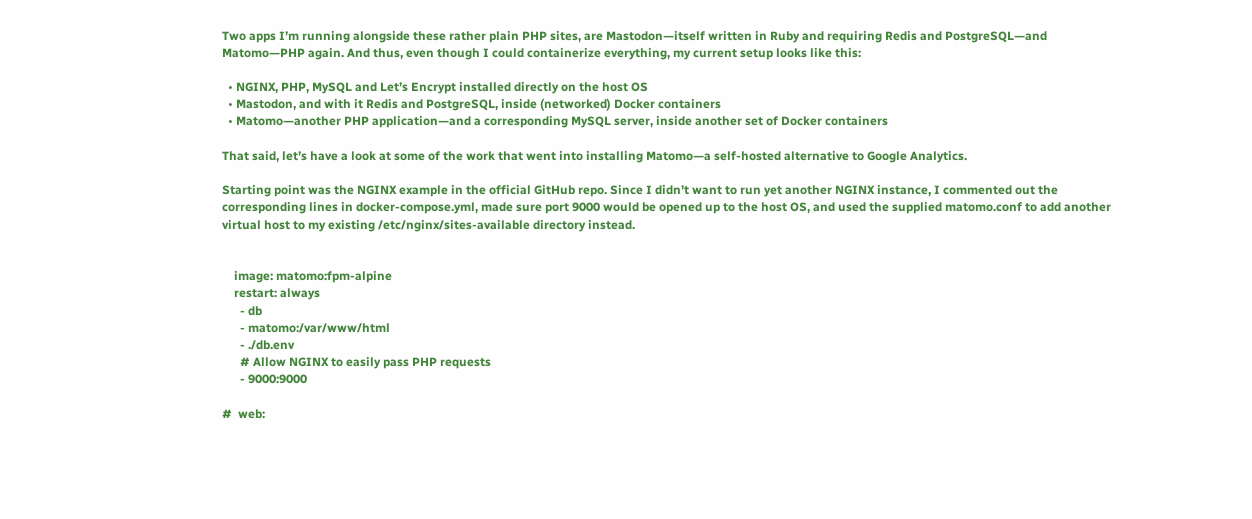Two apps I’m running alongside these rather plain PHP sites, are Mastodon—itself written in Ruby and requiring Redis and PostgreSQL—and Matomo—PHP again. And thus, even though I could containerize everything, my current setup looks like this:

  • NGINX, PHP, MySQL and Let’s Encrypt installed directly on the host OS
  • Mastodon, and with it Redis and PostgreSQL, inside (networked) Docker containers
  • Matomo—another PHP application—and a corresponding MySQL server, inside another set of Docker containers

That said, let’s have a look at some of the work that went into installing Matomo—a self-hosted alternative to Google Analytics.

Starting point was the NGINX example in the official GitHub repo. Since I didn’t want to run yet another NGINX instance, I commented out the corresponding lines in docker-compose.yml, made sure port 9000 would be opened up to the host OS, and used the supplied matomo.conf to add another virtual host to my existing /etc/nginx/sites-available directory instead.


    image: matomo:fpm-alpine
    restart: always
      - db
      - matomo:/var/www/html
      - ./db.env
      # Allow NGINX to easily pass PHP requests
      - 9000:9000

#  web: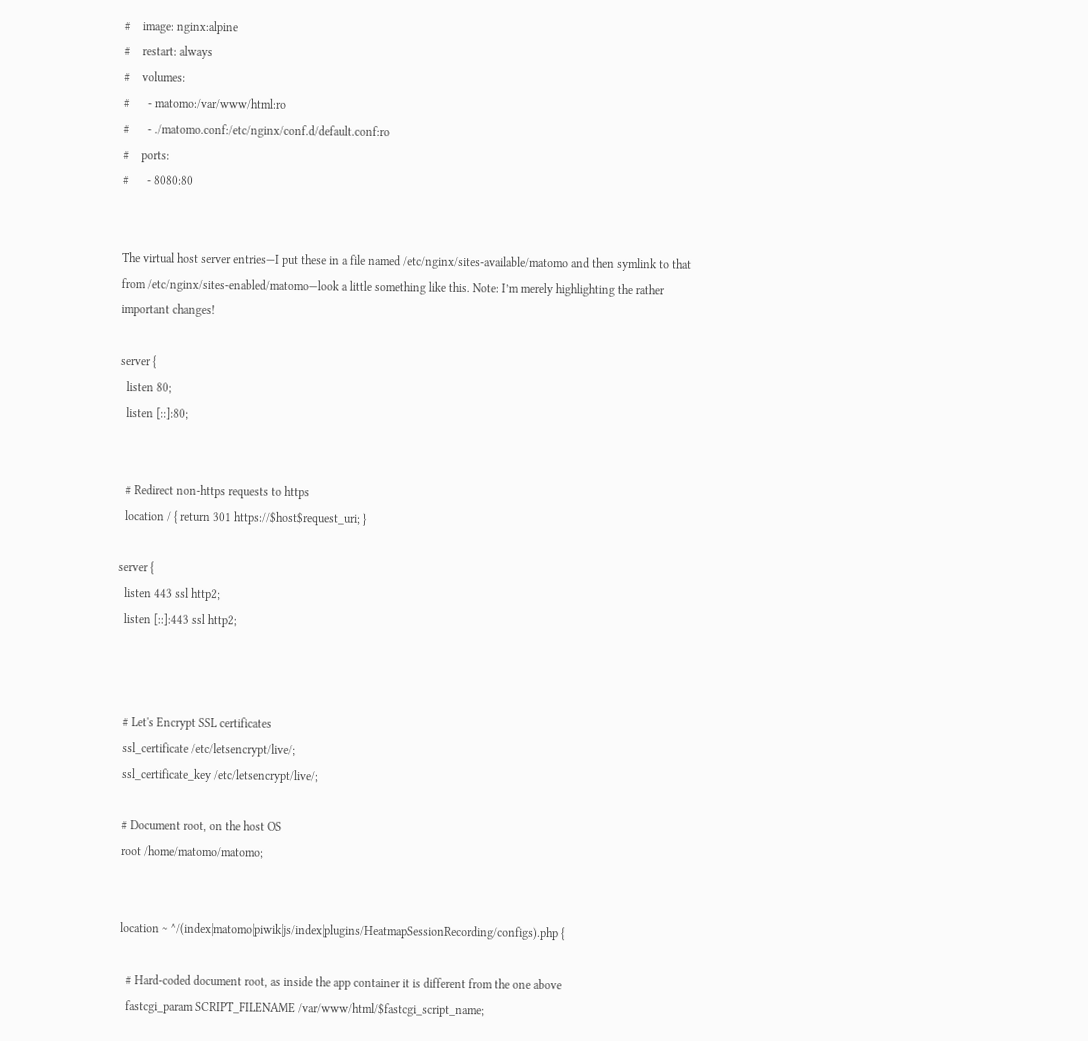#    image: nginx:alpine
#    restart: always
#    volumes:
#      - matomo:/var/www/html:ro
#      - ./matomo.conf:/etc/nginx/conf.d/default.conf:ro
#    ports:
#      - 8080:80


The virtual host server entries—I put these in a file named /etc/nginx/sites-available/matomo and then symlink to that from /etc/nginx/sites-enabled/matomo—look a little something like this. Note: I’m merely highlighting the rather important changes!

server {
  listen 80;
  listen [::]:80;


  # Redirect non-https requests to https
  location / { return 301 https://$host$request_uri; }

server {
  listen 443 ssl http2;
  listen [::]:443 ssl http2;



  # Let's Encrypt SSL certificates
  ssl_certificate /etc/letsencrypt/live/;
  ssl_certificate_key /etc/letsencrypt/live/;

  # Document root, on the host OS
  root /home/matomo/matomo;


  location ~ ^/(index|matomo|piwik|js/index|plugins/HeatmapSessionRecording/configs).php {

    # Hard-coded document root, as inside the app container it is different from the one above
    fastcgi_param SCRIPT_FILENAME /var/www/html/$fastcgi_script_name;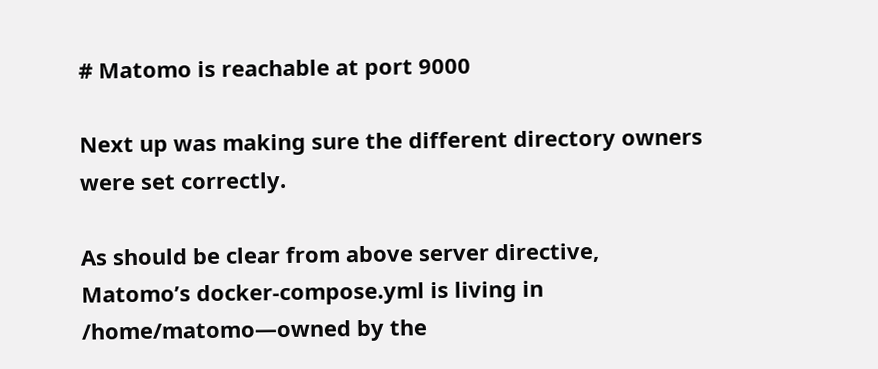# Matomo is reachable at port 9000

Next up was making sure the different directory owners were set correctly.

As should be clear from above server directive, Matomo’s docker-compose.yml is living in /home/matomo—owned by the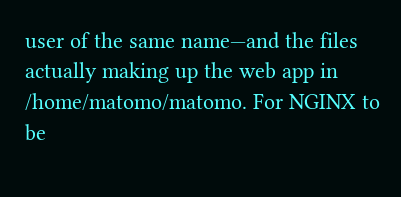user of the same name—and the files actually making up the web app in /home/matomo/matomo. For NGINX to be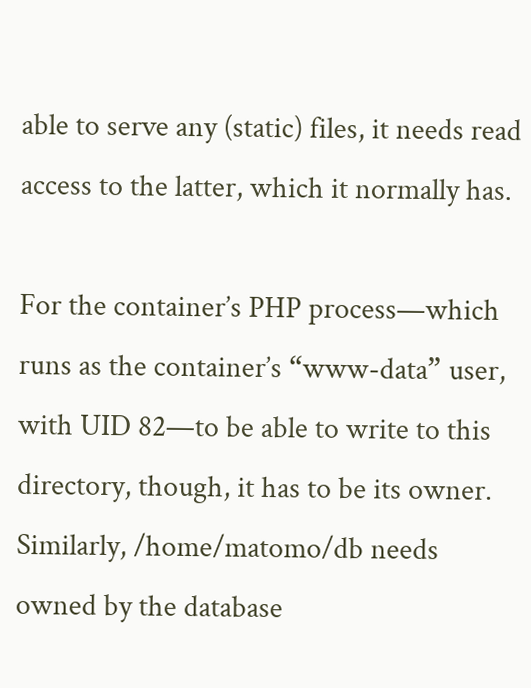able to serve any (static) files, it needs read access to the latter, which it normally has.

For the container’s PHP process—which runs as the container’s “www-data” user, with UID 82—to be able to write to this directory, though, it has to be its owner. Similarly, /home/matomo/db needs owned by the database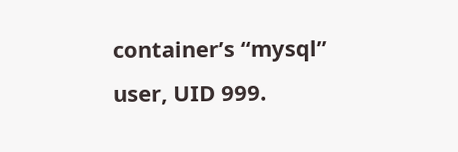container’s “mysql” user, UID 999.